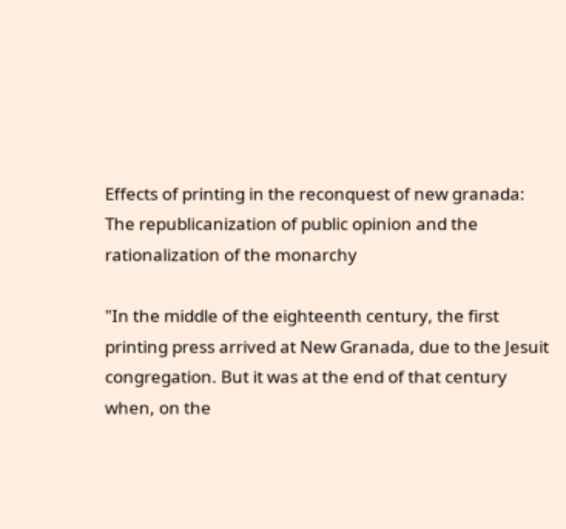Effects of printing in the reconquest of new granada: The republicanization of public opinion and the rationalization of the monarchy

"In the middle of the eighteenth century, the first printing press arrived at New Granada, due to the Jesuit congregation. But it was at the end of that century when, on the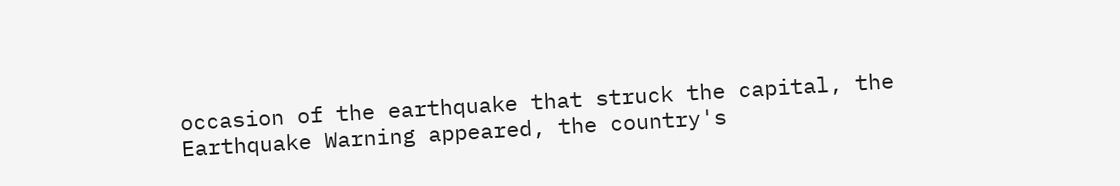occasion of the earthquake that struck the capital, the Earthquake Warning appeared, the country's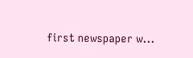first newspaper w...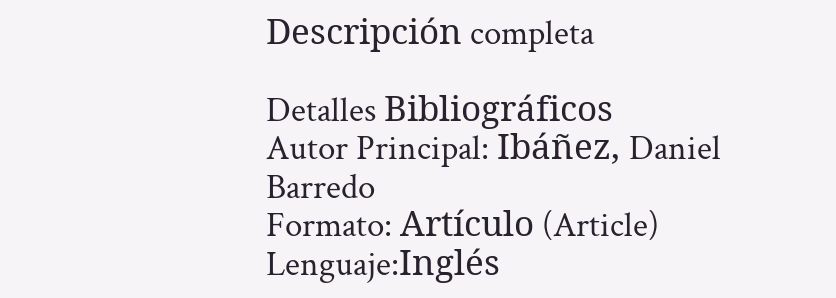Descripción completa

Detalles Bibliográficos
Autor Principal: Ibáñez, Daniel Barredo
Formato: Artículo (Article)
Lenguaje:Inglés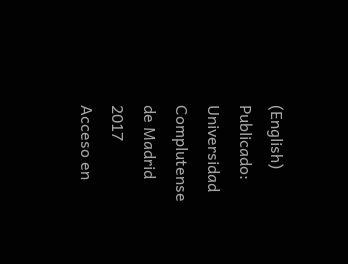(English)
Publicado: Universidad Complutense de Madrid 2017
Acceso en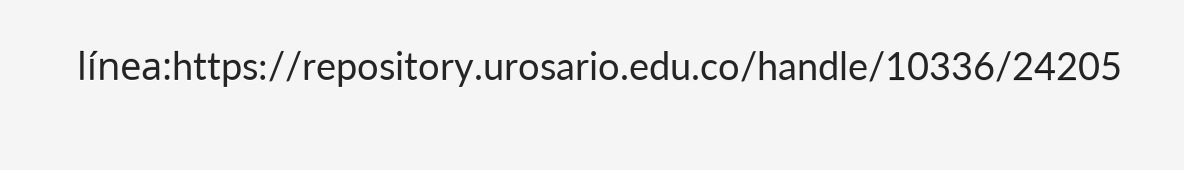línea:https://repository.urosario.edu.co/handle/10336/24205